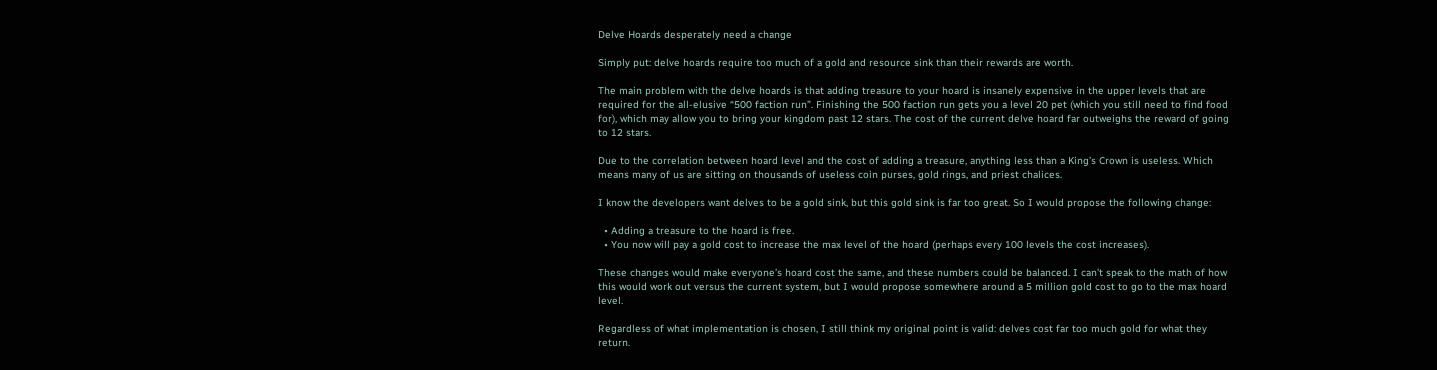Delve Hoards desperately need a change

Simply put: delve hoards require too much of a gold and resource sink than their rewards are worth.

The main problem with the delve hoards is that adding treasure to your hoard is insanely expensive in the upper levels that are required for the all-elusive “500 faction run”. Finishing the 500 faction run gets you a level 20 pet (which you still need to find food for), which may allow you to bring your kingdom past 12 stars. The cost of the current delve hoard far outweighs the reward of going to 12 stars.

Due to the correlation between hoard level and the cost of adding a treasure, anything less than a King’s Crown is useless. Which means many of us are sitting on thousands of useless coin purses, gold rings, and priest chalices.

I know the developers want delves to be a gold sink, but this gold sink is far too great. So I would propose the following change:

  • Adding a treasure to the hoard is free.
  • You now will pay a gold cost to increase the max level of the hoard (perhaps every 100 levels the cost increases).

These changes would make everyone’s hoard cost the same, and these numbers could be balanced. I can’t speak to the math of how this would work out versus the current system, but I would propose somewhere around a 5 million gold cost to go to the max hoard level.

Regardless of what implementation is chosen, I still think my original point is valid: delves cost far too much gold for what they return.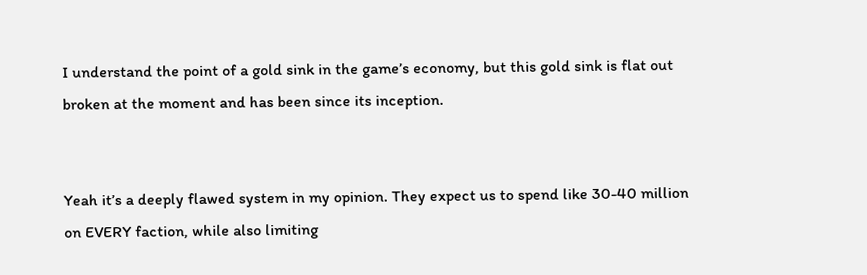I understand the point of a gold sink in the game’s economy, but this gold sink is flat out broken at the moment and has been since its inception.


Yeah it’s a deeply flawed system in my opinion. They expect us to spend like 30-40 million on EVERY faction, while also limiting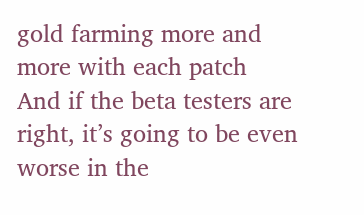gold farming more and more with each patch
And if the beta testers are right, it’s going to be even worse in the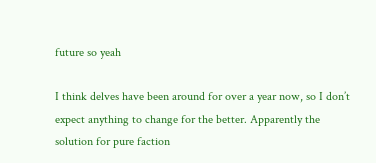future so yeah

I think delves have been around for over a year now, so I don’t expect anything to change for the better. Apparently the solution for pure faction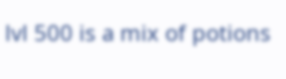lvl 500 is a mix of potions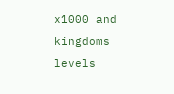x1000 and kingdoms levels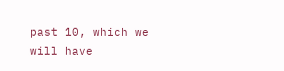past 10, which we will have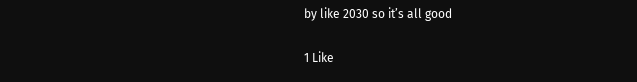by like 2030 so it’s all good

1 Like